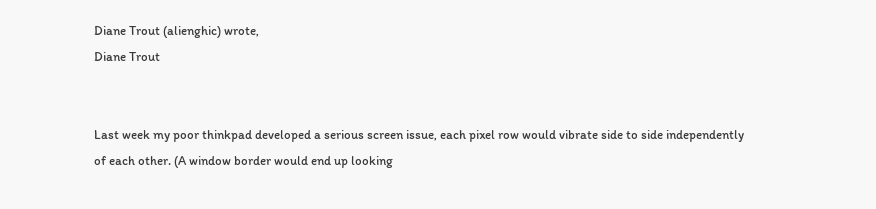Diane Trout (alienghic) wrote,
Diane Trout


Last week my poor thinkpad developed a serious screen issue, each pixel row would vibrate side to side independently of each other. (A window border would end up looking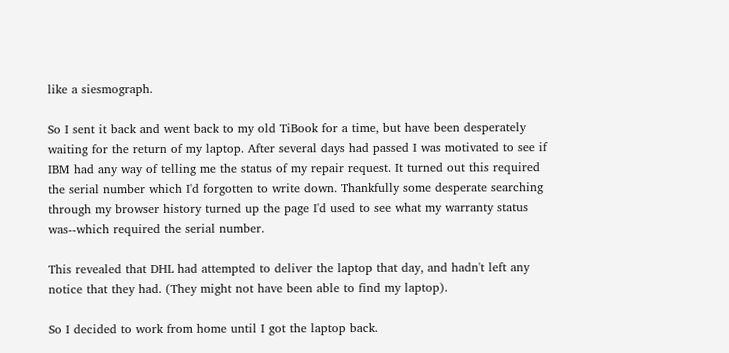like a siesmograph.

So I sent it back and went back to my old TiBook for a time, but have been desperately waiting for the return of my laptop. After several days had passed I was motivated to see if IBM had any way of telling me the status of my repair request. It turned out this required the serial number which I'd forgotten to write down. Thankfully some desperate searching through my browser history turned up the page I'd used to see what my warranty status was--which required the serial number.

This revealed that DHL had attempted to deliver the laptop that day, and hadn't left any notice that they had. (They might not have been able to find my laptop).

So I decided to work from home until I got the laptop back.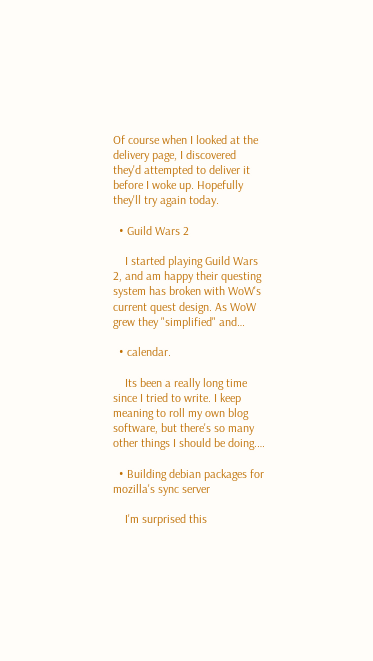Of course when I looked at the delivery page, I discovered they'd attempted to deliver it before I woke up. Hopefully they'll try again today.

  • Guild Wars 2

    I started playing Guild Wars 2, and am happy their questing system has broken with WoW's current quest design. As WoW grew they "simplified" and…

  • calendar.

    Its been a really long time since I tried to write. I keep meaning to roll my own blog software, but there's so many other things I should be doing.…

  • Building debian packages for mozilla's sync server

    I'm surprised this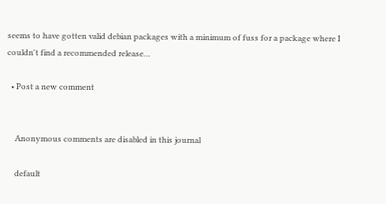seems to have gotten valid debian packages with a minimum of fuss for a package where I couldn't find a recommended release…

  • Post a new comment


    Anonymous comments are disabled in this journal

    default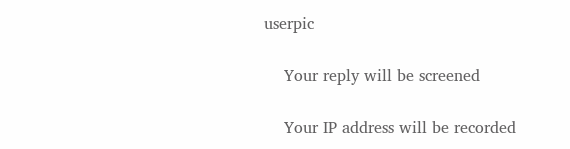userpic

    Your reply will be screened

    Your IP address will be recorded